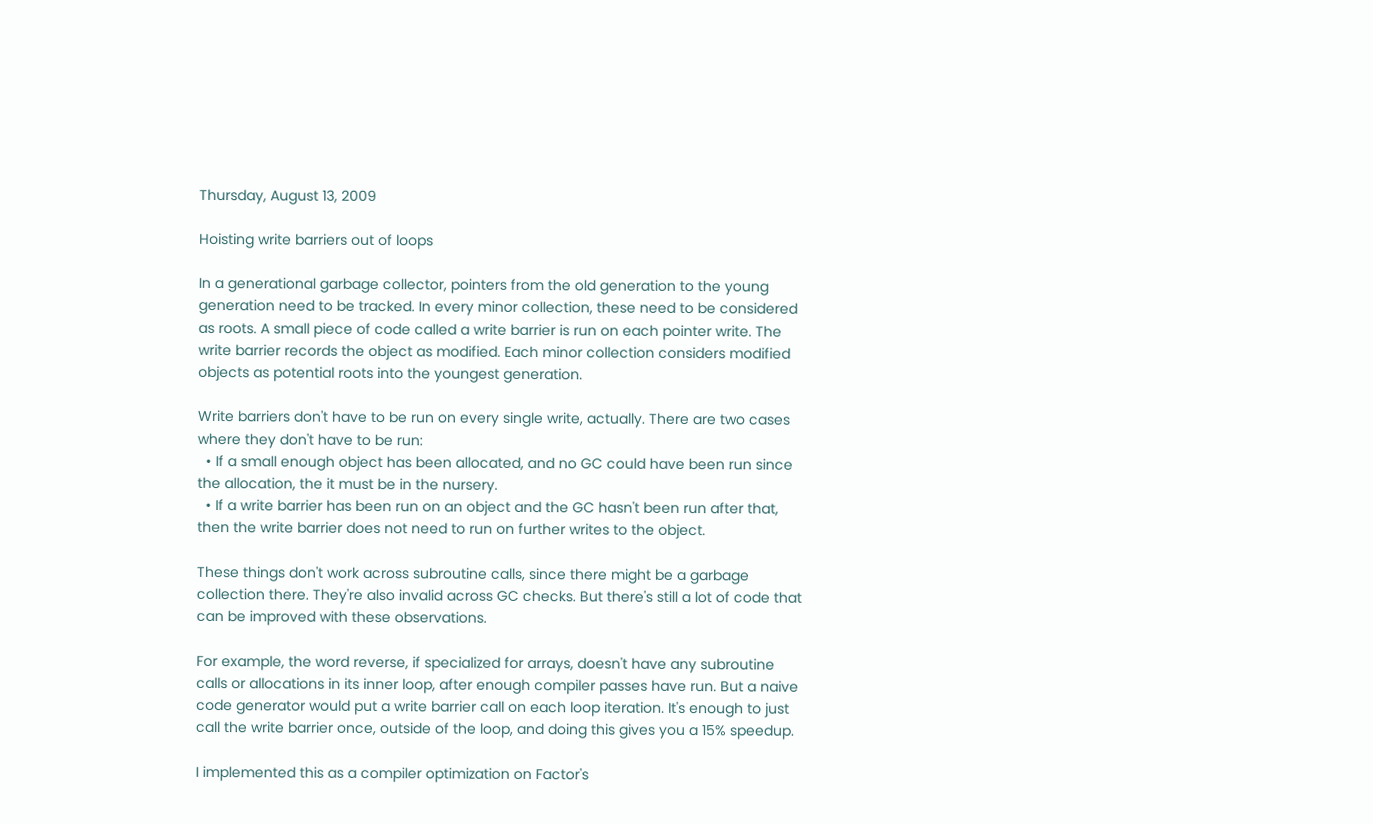Thursday, August 13, 2009

Hoisting write barriers out of loops

In a generational garbage collector, pointers from the old generation to the young generation need to be tracked. In every minor collection, these need to be considered as roots. A small piece of code called a write barrier is run on each pointer write. The write barrier records the object as modified. Each minor collection considers modified objects as potential roots into the youngest generation.

Write barriers don't have to be run on every single write, actually. There are two cases where they don't have to be run:
  • If a small enough object has been allocated, and no GC could have been run since the allocation, the it must be in the nursery.
  • If a write barrier has been run on an object and the GC hasn't been run after that, then the write barrier does not need to run on further writes to the object.

These things don't work across subroutine calls, since there might be a garbage collection there. They're also invalid across GC checks. But there's still a lot of code that can be improved with these observations.

For example, the word reverse, if specialized for arrays, doesn't have any subroutine calls or allocations in its inner loop, after enough compiler passes have run. But a naive code generator would put a write barrier call on each loop iteration. It's enough to just call the write barrier once, outside of the loop, and doing this gives you a 15% speedup.

I implemented this as a compiler optimization on Factor's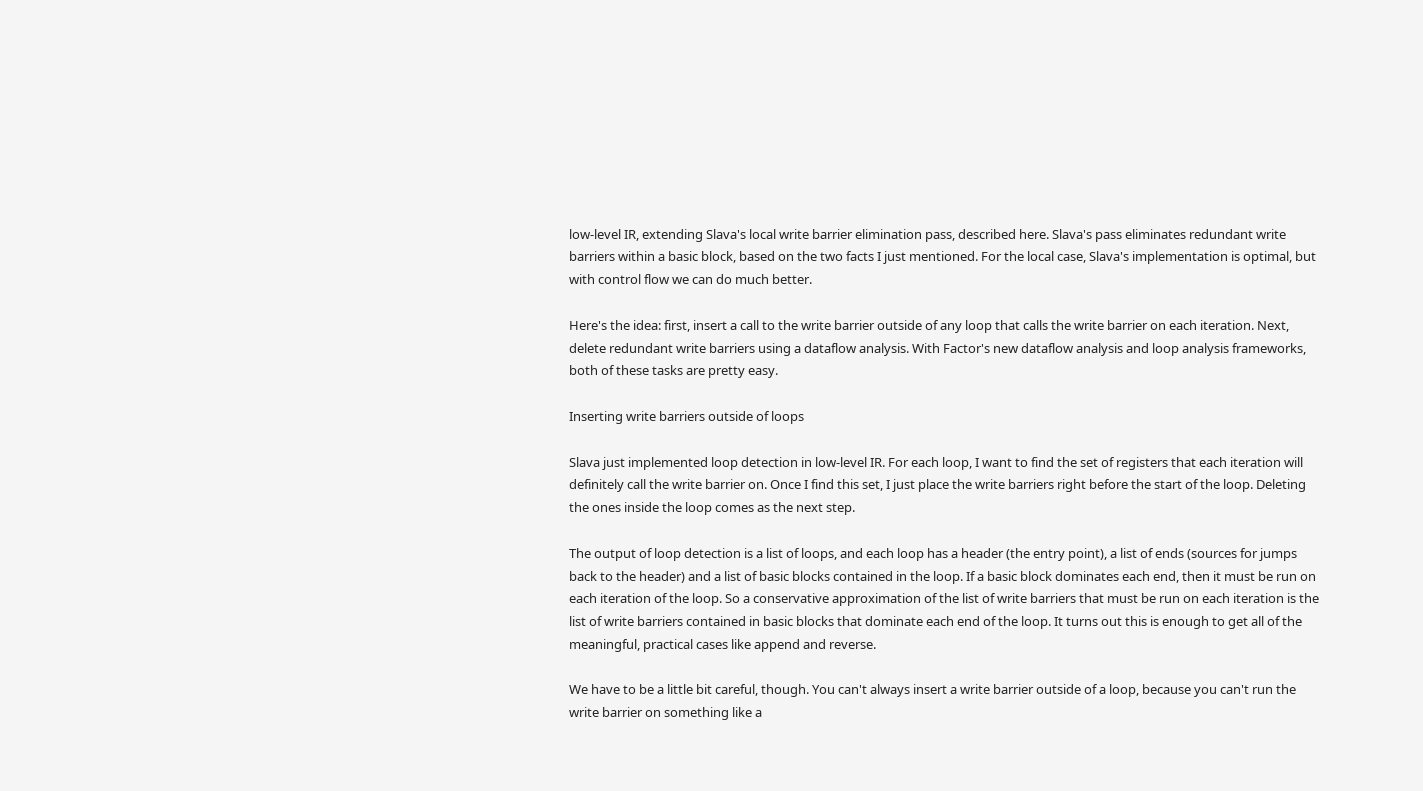low-level IR, extending Slava's local write barrier elimination pass, described here. Slava's pass eliminates redundant write barriers within a basic block, based on the two facts I just mentioned. For the local case, Slava's implementation is optimal, but with control flow we can do much better.

Here's the idea: first, insert a call to the write barrier outside of any loop that calls the write barrier on each iteration. Next, delete redundant write barriers using a dataflow analysis. With Factor's new dataflow analysis and loop analysis frameworks, both of these tasks are pretty easy.

Inserting write barriers outside of loops

Slava just implemented loop detection in low-level IR. For each loop, I want to find the set of registers that each iteration will definitely call the write barrier on. Once I find this set, I just place the write barriers right before the start of the loop. Deleting the ones inside the loop comes as the next step.

The output of loop detection is a list of loops, and each loop has a header (the entry point), a list of ends (sources for jumps back to the header) and a list of basic blocks contained in the loop. If a basic block dominates each end, then it must be run on each iteration of the loop. So a conservative approximation of the list of write barriers that must be run on each iteration is the list of write barriers contained in basic blocks that dominate each end of the loop. It turns out this is enough to get all of the meaningful, practical cases like append and reverse.

We have to be a little bit careful, though. You can't always insert a write barrier outside of a loop, because you can't run the write barrier on something like a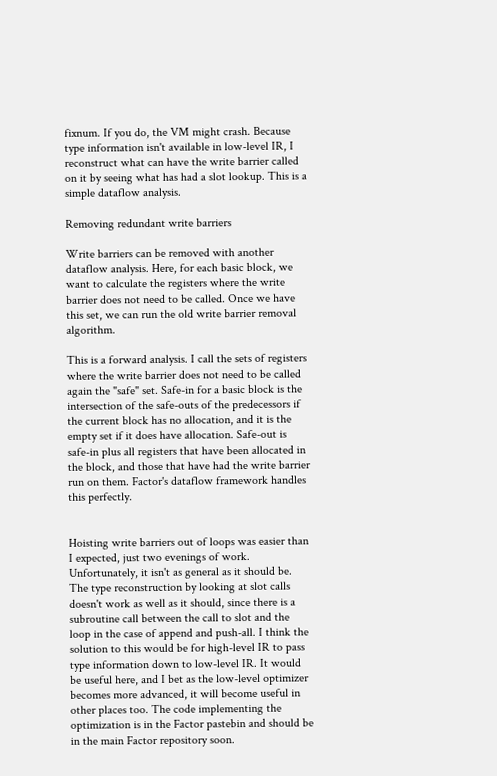fixnum. If you do, the VM might crash. Because type information isn't available in low-level IR, I reconstruct what can have the write barrier called on it by seeing what has had a slot lookup. This is a simple dataflow analysis.

Removing redundant write barriers

Write barriers can be removed with another dataflow analysis. Here, for each basic block, we want to calculate the registers where the write barrier does not need to be called. Once we have this set, we can run the old write barrier removal algorithm.

This is a forward analysis. I call the sets of registers where the write barrier does not need to be called again the "safe" set. Safe-in for a basic block is the intersection of the safe-outs of the predecessors if the current block has no allocation, and it is the empty set if it does have allocation. Safe-out is safe-in plus all registers that have been allocated in the block, and those that have had the write barrier run on them. Factor's dataflow framework handles this perfectly.


Hoisting write barriers out of loops was easier than I expected, just two evenings of work. Unfortunately, it isn't as general as it should be. The type reconstruction by looking at slot calls doesn't work as well as it should, since there is a subroutine call between the call to slot and the loop in the case of append and push-all. I think the solution to this would be for high-level IR to pass type information down to low-level IR. It would be useful here, and I bet as the low-level optimizer becomes more advanced, it will become useful in other places too. The code implementing the optimization is in the Factor pastebin and should be in the main Factor repository soon.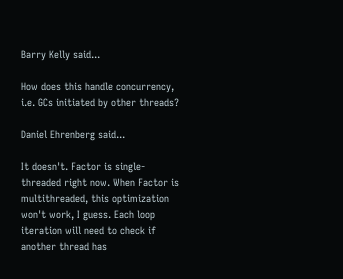Barry Kelly said...

How does this handle concurrency, i.e. GCs initiated by other threads?

Daniel Ehrenberg said...

It doesn't. Factor is single-threaded right now. When Factor is multithreaded, this optimization won't work, I guess. Each loop iteration will need to check if another thread has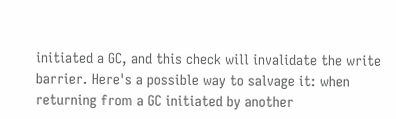initiated a GC, and this check will invalidate the write barrier. Here's a possible way to salvage it: when returning from a GC initiated by another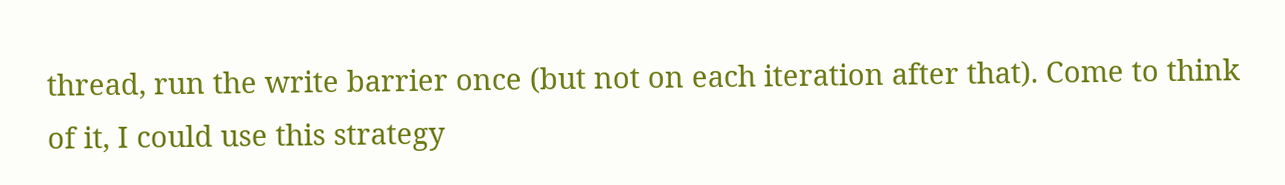thread, run the write barrier once (but not on each iteration after that). Come to think of it, I could use this strategy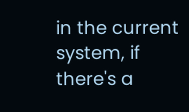in the current system, if there's a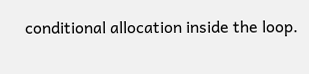conditional allocation inside the loop.